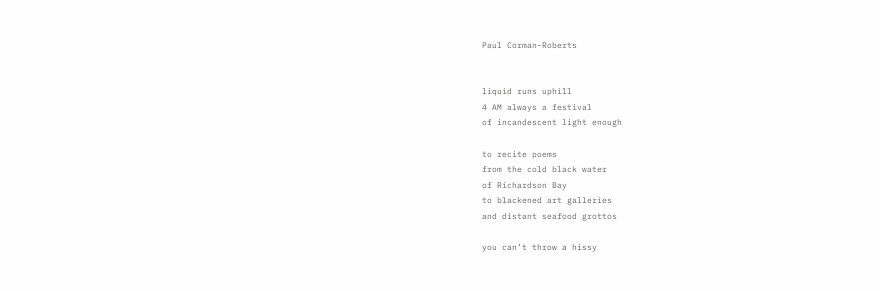Paul Corman-Roberts


liquid runs uphill
4 AM always a festival
of incandescent light enough

to recite poems
from the cold black water
of Richardson Bay
to blackened art galleries
and distant seafood grottos

you can’t throw a hissy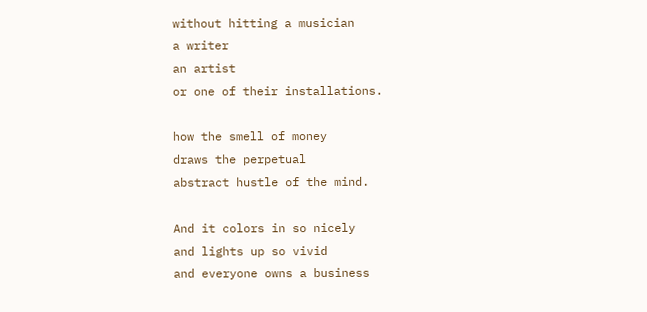without hitting a musician
a writer
an artist
or one of their installations.

how the smell of money
draws the perpetual
abstract hustle of the mind.

And it colors in so nicely
and lights up so vivid
and everyone owns a business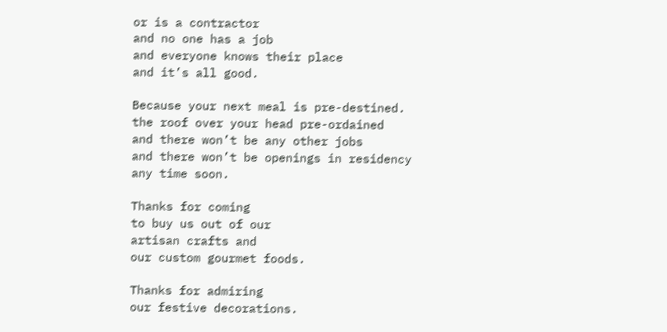or is a contractor
and no one has a job
and everyone knows their place
and it’s all good.

Because your next meal is pre-destined.
the roof over your head pre-ordained
and there won’t be any other jobs
and there won’t be openings in residency
any time soon.

Thanks for coming
to buy us out of our
artisan crafts and
our custom gourmet foods.

Thanks for admiring
our festive decorations.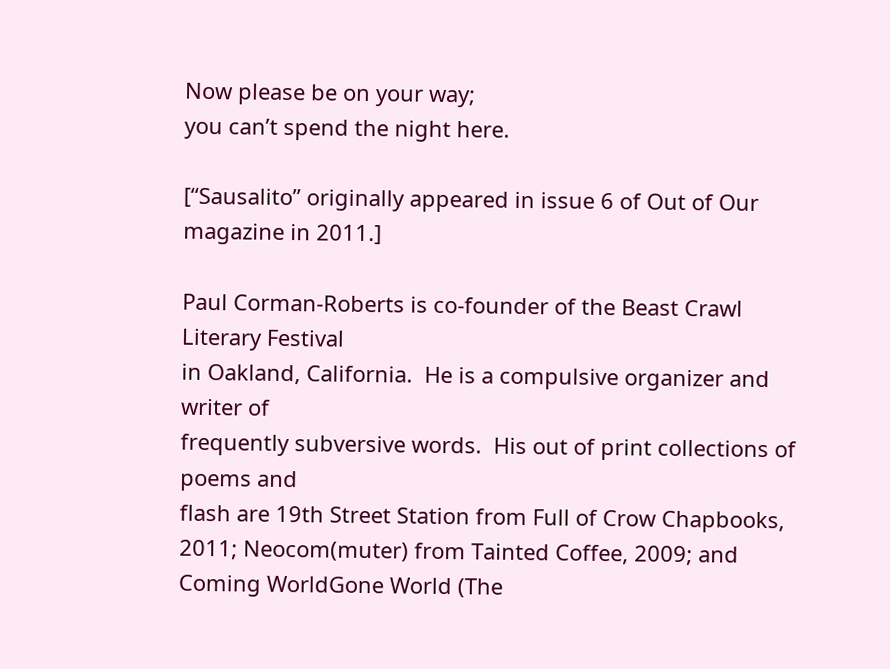Now please be on your way;
you can’t spend the night here.

[“Sausalito” originally appeared in issue 6 of Out of Our magazine in 2011.]

Paul Corman-Roberts is co-founder of the Beast Crawl Literary Festival
in Oakland, California.  He is a compulsive organizer and writer of
frequently subversive words.  His out of print collections of poems and
flash are 19th Street Station from Full of Crow Chapbooks, 2011; Neocom(muter) from Tainted Coffee, 2009; and Coming WorldGone World (The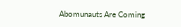Abomunauts Are Coming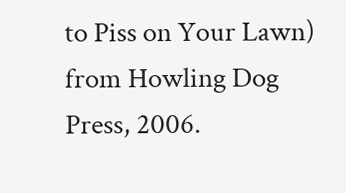to Piss on Your Lawn) from Howling Dog Press, 2006.